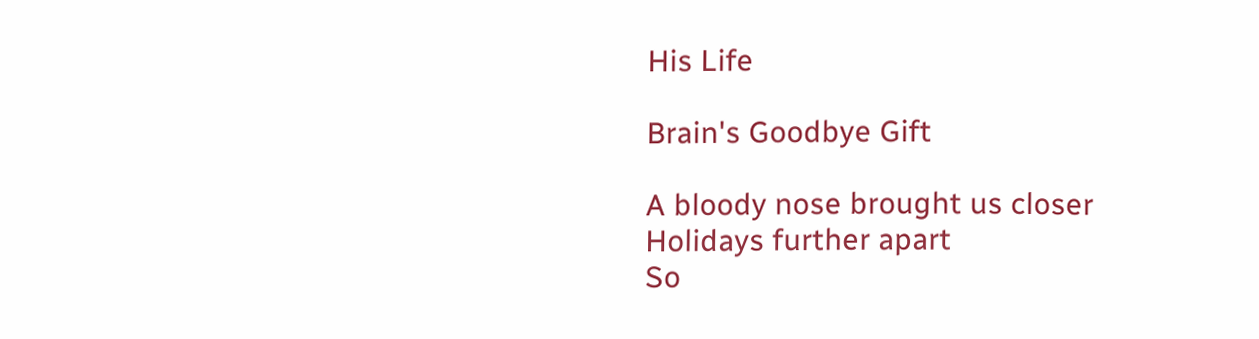His Life

Brain's Goodbye Gift

A bloody nose brought us closer
Holidays further apart
So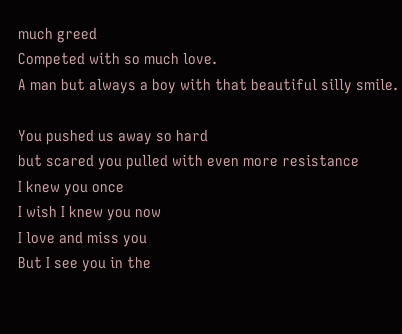much greed
Competed with so much love.
A man but always a boy with that beautiful silly smile.

You pushed us away so hard
but scared you pulled with even more resistance
I knew you once
I wish I knew you now
I love and miss you
But I see you in the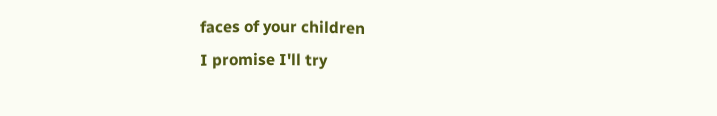faces of your children
I promise I'll try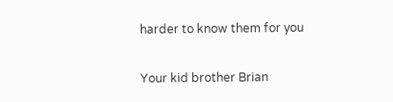harder to know them for you

Your kid brother Brian